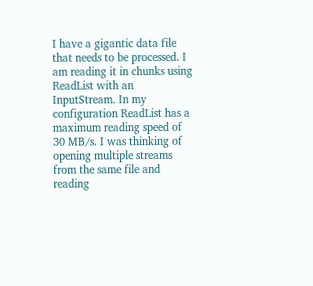I have a gigantic data file that needs to be processed. I am reading it in chunks using ReadList with an InputStream. In my configuration ReadList has a maximum reading speed of 30 MB/s. I was thinking of opening multiple streams from the same file and reading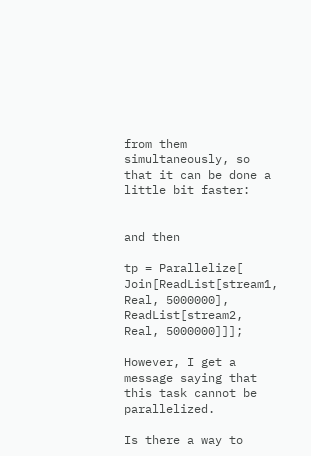from them simultaneously, so that it can be done a little bit faster:


and then

tp = Parallelize[
Join[ReadList[stream1, Real, 5000000],
ReadList[stream2, Real, 5000000]]];

However, I get a message saying that this task cannot be parallelized.

Is there a way to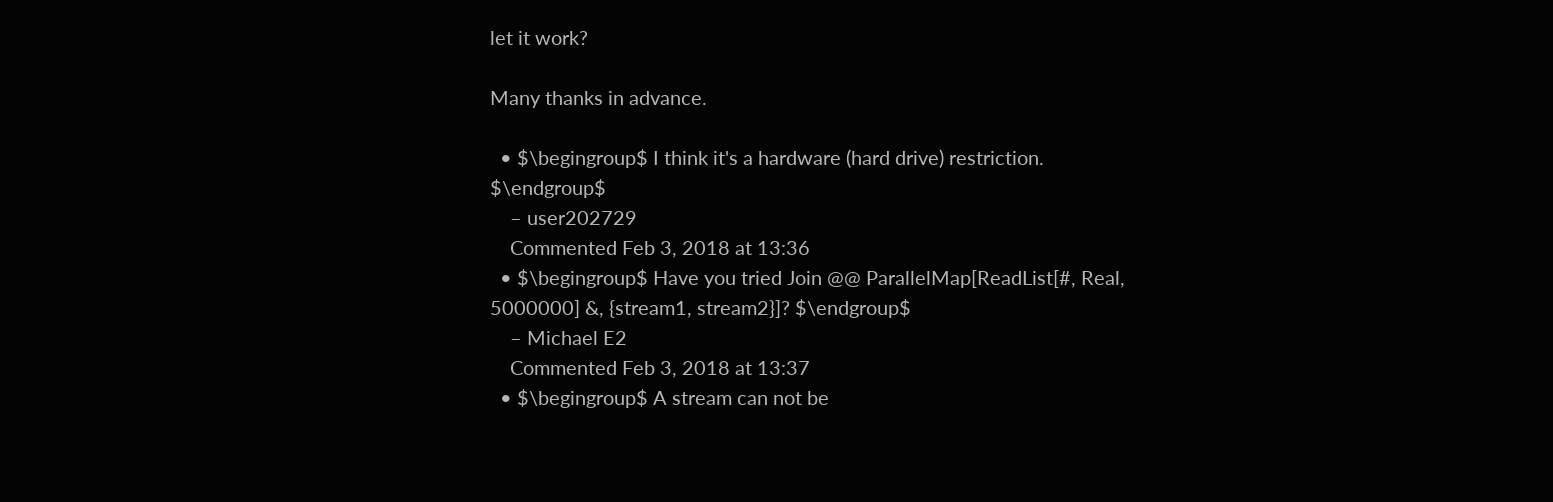let it work?

Many thanks in advance.

  • $\begingroup$ I think it's a hardware (hard drive) restriction. $\endgroup$
    – user202729
    Commented Feb 3, 2018 at 13:36
  • $\begingroup$ Have you tried Join @@ ParallelMap[ReadList[#, Real, 5000000] &, {stream1, stream2}]? $\endgroup$
    – Michael E2
    Commented Feb 3, 2018 at 13:37
  • $\begingroup$ A stream can not be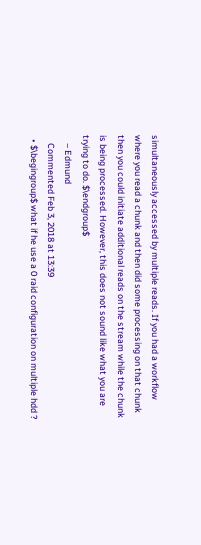simultaneously accessed by multiple reads. If you had a workflow where you read a chunk and then did some processing on that chunk then you could initiate additional reads on the stream while the chunk is being processed. However, this does not sound like what you are trying to do. $\endgroup$
    – Edmund
    Commented Feb 3, 2018 at 13:39
  • $\begingroup$ what if he use a 0 raid configuration on multiple hdd ?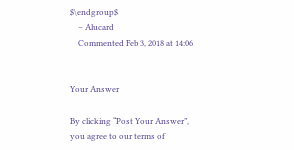$\endgroup$
    – Alucard
    Commented Feb 3, 2018 at 14:06


Your Answer

By clicking “Post Your Answer”, you agree to our terms of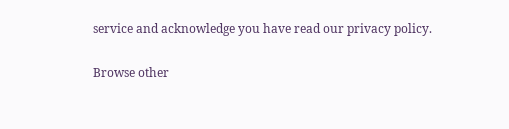service and acknowledge you have read our privacy policy.

Browse other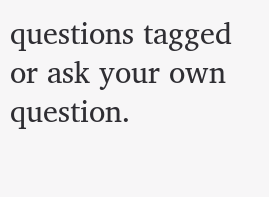questions tagged or ask your own question.